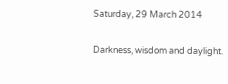Saturday, 29 March 2014

Darkness, wisdom and daylight.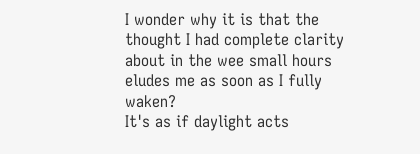I wonder why it is that the thought I had complete clarity about in the wee small hours eludes me as soon as I fully waken?
It's as if daylight acts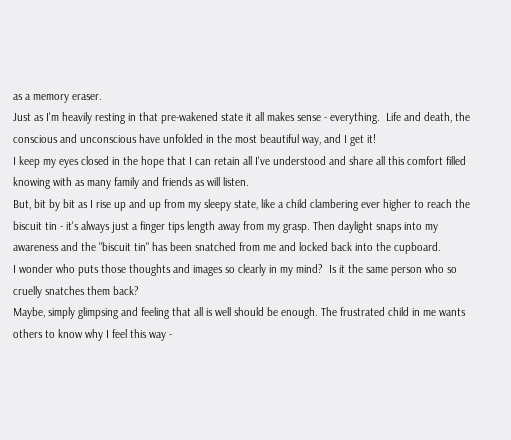as a memory eraser.
Just as I'm heavily resting in that pre-wakened state it all makes sense - everything.  Life and death, the conscious and unconscious have unfolded in the most beautiful way, and I get it!
I keep my eyes closed in the hope that I can retain all I've understood and share all this comfort filled knowing with as many family and friends as will listen.
But, bit by bit as I rise up and up from my sleepy state, like a child clambering ever higher to reach the biscuit tin - it's always just a finger tips length away from my grasp. Then daylight snaps into my awareness and the "biscuit tin" has been snatched from me and locked back into the cupboard.
I wonder who puts those thoughts and images so clearly in my mind?  Is it the same person who so cruelly snatches them back?
Maybe, simply glimpsing and feeling that all is well should be enough. The frustrated child in me wants others to know why I feel this way -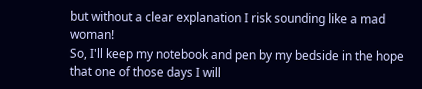but without a clear explanation I risk sounding like a mad woman!
So, I'll keep my notebook and pen by my bedside in the hope that one of those days I will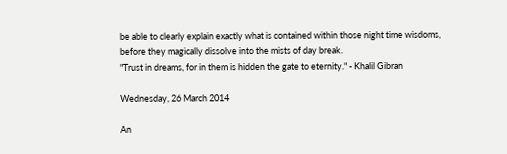be able to clearly explain exactly what is contained within those night time wisdoms, before they magically dissolve into the mists of day break.
"Trust in dreams, for in them is hidden the gate to eternity." - Khalil Gibran

Wednesday, 26 March 2014

An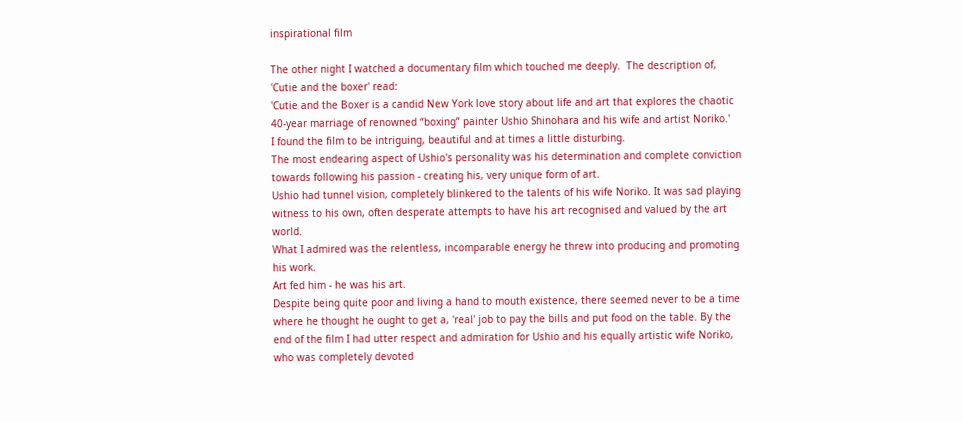inspirational film

The other night I watched a documentary film which touched me deeply.  The description of, 'Cutie and the boxer' read:
'Cutie and the Boxer is a candid New York love story about life and art that explores the chaotic 40-year marriage of renowned “boxing” painter Ushio Shinohara and his wife and artist Noriko.'
I found the film to be intriguing, beautiful and at times a little disturbing.
The most endearing aspect of Ushio's personality was his determination and complete conviction towards following his passion - creating his, very unique form of art.
Ushio had tunnel vision, completely blinkered to the talents of his wife Noriko. It was sad playing witness to his own, often desperate attempts to have his art recognised and valued by the art world.
What I admired was the relentless, incomparable energy he threw into producing and promoting his work.
Art fed him - he was his art.
Despite being quite poor and living a hand to mouth existence, there seemed never to be a time where he thought he ought to get a, 'real' job to pay the bills and put food on the table. By the end of the film I had utter respect and admiration for Ushio and his equally artistic wife Noriko, who was completely devoted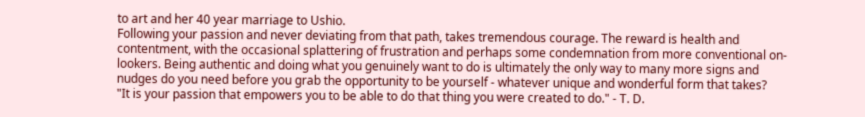to art and her 40 year marriage to Ushio.
Following your passion and never deviating from that path, takes tremendous courage. The reward is health and contentment, with the occasional splattering of frustration and perhaps some condemnation from more conventional on-lookers. Being authentic and doing what you genuinely want to do is ultimately the only way to many more signs and nudges do you need before you grab the opportunity to be yourself - whatever unique and wonderful form that takes?
"It is your passion that empowers you to be able to do that thing you were created to do." - T. D.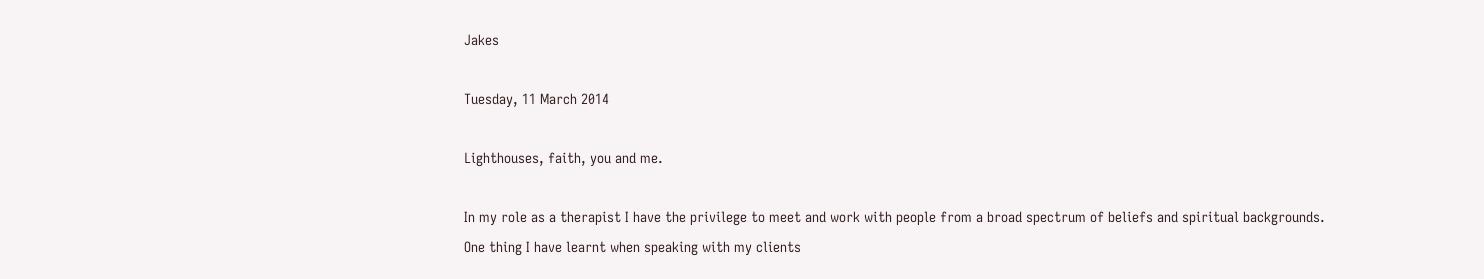Jakes

Tuesday, 11 March 2014

Lighthouses, faith, you and me.

In my role as a therapist I have the privilege to meet and work with people from a broad spectrum of beliefs and spiritual backgrounds.
One thing I have learnt when speaking with my clients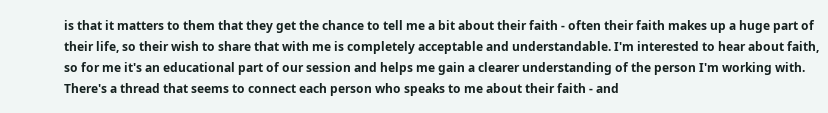is that it matters to them that they get the chance to tell me a bit about their faith - often their faith makes up a huge part of their life, so their wish to share that with me is completely acceptable and understandable. I'm interested to hear about faith, so for me it's an educational part of our session and helps me gain a clearer understanding of the person I'm working with.
There's a thread that seems to connect each person who speaks to me about their faith - and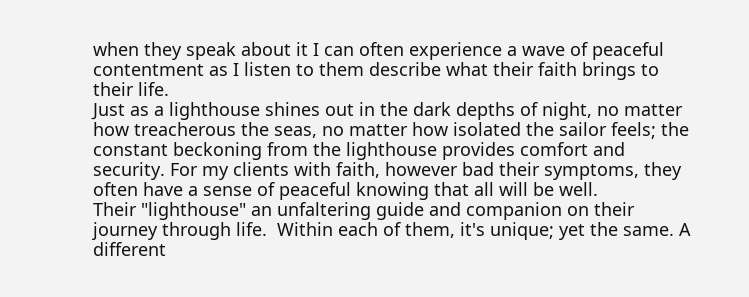when they speak about it I can often experience a wave of peaceful contentment as I listen to them describe what their faith brings to their life.
Just as a lighthouse shines out in the dark depths of night, no matter how treacherous the seas, no matter how isolated the sailor feels; the constant beckoning from the lighthouse provides comfort and security. For my clients with faith, however bad their symptoms, they often have a sense of peaceful knowing that all will be well.
Their "lighthouse" an unfaltering guide and companion on their journey through life.  Within each of them, it's unique; yet the same. A different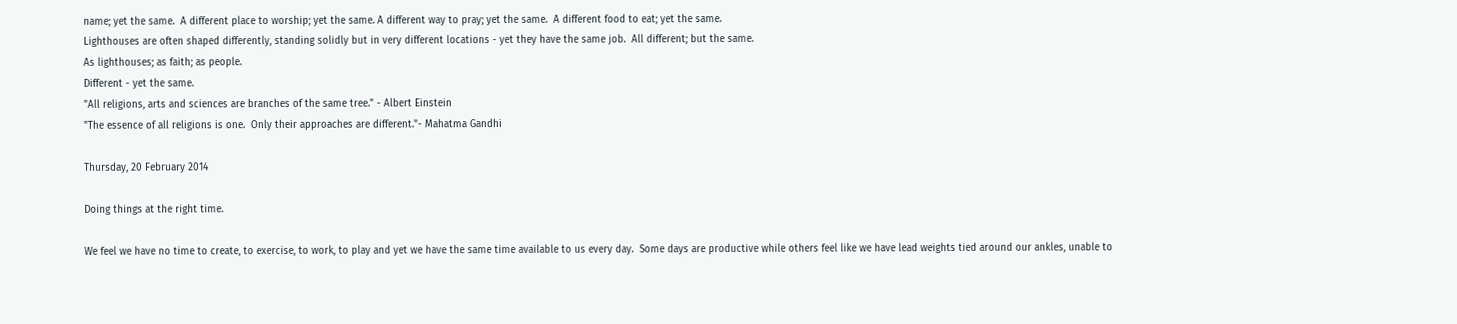name; yet the same.  A different place to worship; yet the same. A different way to pray; yet the same.  A different food to eat; yet the same.
Lighthouses are often shaped differently, standing solidly but in very different locations - yet they have the same job.  All different; but the same.
As lighthouses; as faith; as people.
Different - yet the same.
"All religions, arts and sciences are branches of the same tree." - Albert Einstein
"The essence of all religions is one.  Only their approaches are different."- Mahatma Gandhi

Thursday, 20 February 2014

Doing things at the right time.

We feel we have no time to create, to exercise, to work, to play and yet we have the same time available to us every day.  Some days are productive while others feel like we have lead weights tied around our ankles, unable to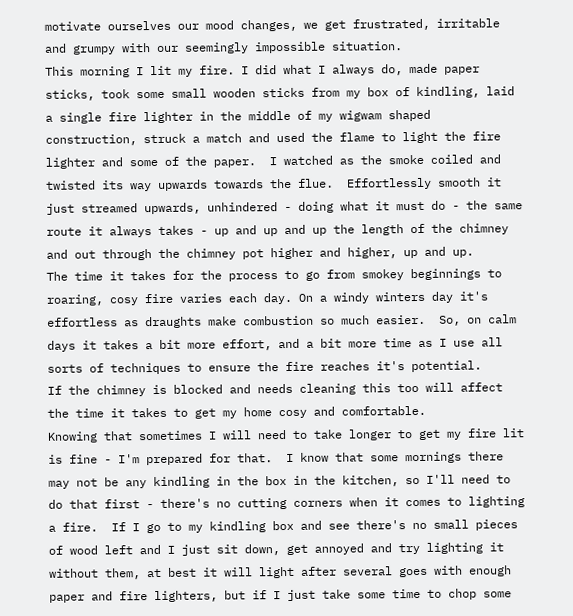motivate ourselves our mood changes, we get frustrated, irritable and grumpy with our seemingly impossible situation.
This morning I lit my fire. I did what I always do, made paper sticks, took some small wooden sticks from my box of kindling, laid a single fire lighter in the middle of my wigwam shaped construction, struck a match and used the flame to light the fire lighter and some of the paper.  I watched as the smoke coiled and twisted its way upwards towards the flue.  Effortlessly smooth it just streamed upwards, unhindered - doing what it must do - the same route it always takes - up and up and up the length of the chimney and out through the chimney pot higher and higher, up and up.
The time it takes for the process to go from smokey beginnings to roaring, cosy fire varies each day. On a windy winters day it's effortless as draughts make combustion so much easier.  So, on calm days it takes a bit more effort, and a bit more time as I use all sorts of techniques to ensure the fire reaches it's potential.
If the chimney is blocked and needs cleaning this too will affect the time it takes to get my home cosy and comfortable.
Knowing that sometimes I will need to take longer to get my fire lit is fine - I'm prepared for that.  I know that some mornings there may not be any kindling in the box in the kitchen, so I'll need to do that first - there's no cutting corners when it comes to lighting a fire.  If I go to my kindling box and see there's no small pieces of wood left and I just sit down, get annoyed and try lighting it without them, at best it will light after several goes with enough  paper and fire lighters, but if I just take some time to chop some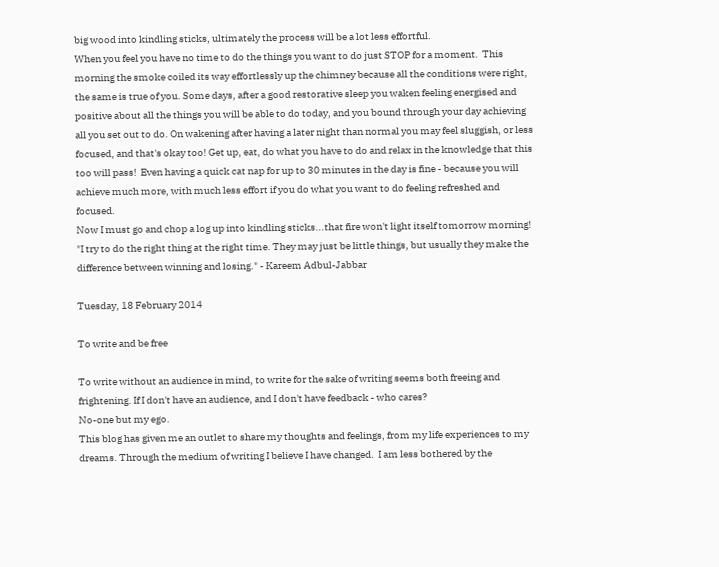big wood into kindling sticks, ultimately the process will be a lot less effortful.
When you feel you have no time to do the things you want to do just STOP for a moment.  This morning the smoke coiled its way effortlessly up the chimney because all the conditions were right, the same is true of you. Some days, after a good restorative sleep you waken feeling energised and positive about all the things you will be able to do today, and you bound through your day achieving all you set out to do. On wakening after having a later night than normal you may feel sluggish, or less focused, and that's okay too! Get up, eat, do what you have to do and relax in the knowledge that this too will pass!  Even having a quick cat nap for up to 30 minutes in the day is fine - because you will achieve much more, with much less effort if you do what you want to do feeling refreshed and focused.
Now I must go and chop a log up into kindling sticks...that fire won't light itself tomorrow morning!
"I try to do the right thing at the right time. They may just be little things, but usually they make the difference between winning and losing." - Kareem Adbul-Jabbar

Tuesday, 18 February 2014

To write and be free

To write without an audience in mind, to write for the sake of writing seems both freeing and frightening. If I don't have an audience, and I don't have feedback - who cares?
No-one but my ego.
This blog has given me an outlet to share my thoughts and feelings, from my life experiences to my dreams. Through the medium of writing I believe I have changed.  I am less bothered by the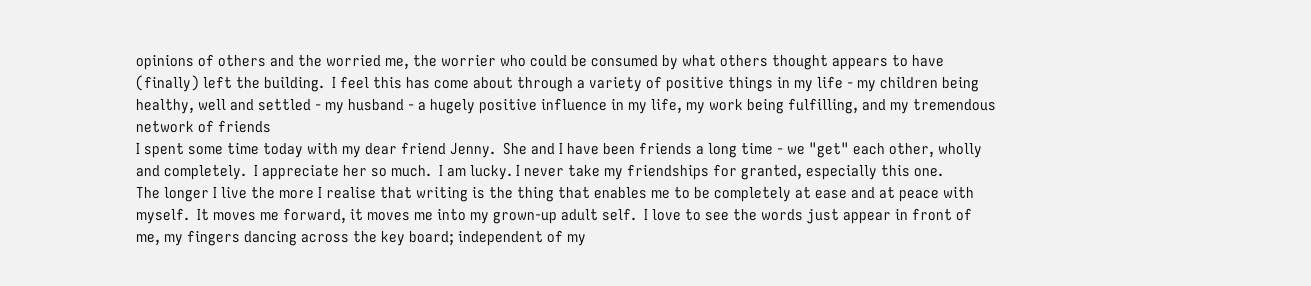opinions of others and the worried me, the worrier who could be consumed by what others thought appears to have (finally) left the building.  I feel this has come about through a variety of positive things in my life - my children being healthy, well and settled - my husband - a hugely positive influence in my life, my work being fulfilling, and my tremendous network of friends
I spent some time today with my dear friend Jenny.  She and I have been friends a long time - we "get" each other, wholly and completely.  I appreciate her so much.  I am lucky. I never take my friendships for granted, especially this one.
The longer I live the more I realise that writing is the thing that enables me to be completely at ease and at peace with myself.  It moves me forward, it moves me into my grown-up adult self.  I love to see the words just appear in front of me, my fingers dancing across the key board; independent of my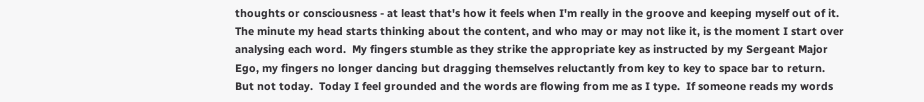thoughts or consciousness - at least that's how it feels when I'm really in the groove and keeping myself out of it.
The minute my head starts thinking about the content, and who may or may not like it, is the moment I start over analysing each word.  My fingers stumble as they strike the appropriate key as instructed by my Sergeant Major Ego, my fingers no longer dancing but dragging themselves reluctantly from key to key to space bar to return.
But not today.  Today I feel grounded and the words are flowing from me as I type.  If someone reads my words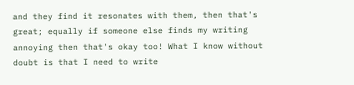and they find it resonates with them, then that's great; equally if someone else finds my writing annoying then that's okay too! What I know without doubt is that I need to write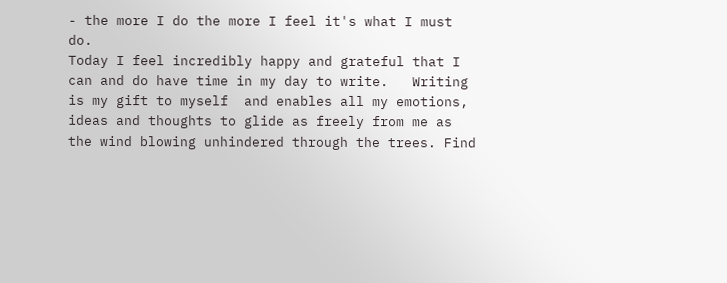- the more I do the more I feel it's what I must do.
Today I feel incredibly happy and grateful that I can and do have time in my day to write.   Writing is my gift to myself  and enables all my emotions, ideas and thoughts to glide as freely from me as the wind blowing unhindered through the trees. Find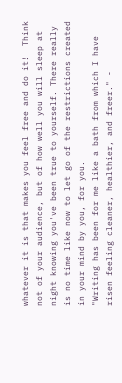whatever it is that makes you feel free and do it!  Think not of your audience, but of how well you will sleep at night knowing you've been true to yourself. There really is no time like now to let go of the restrictions created in your mind by you, for you.
"Writing has been for me like a bath from which I have risen feeling cleaner, healthier, and freer." -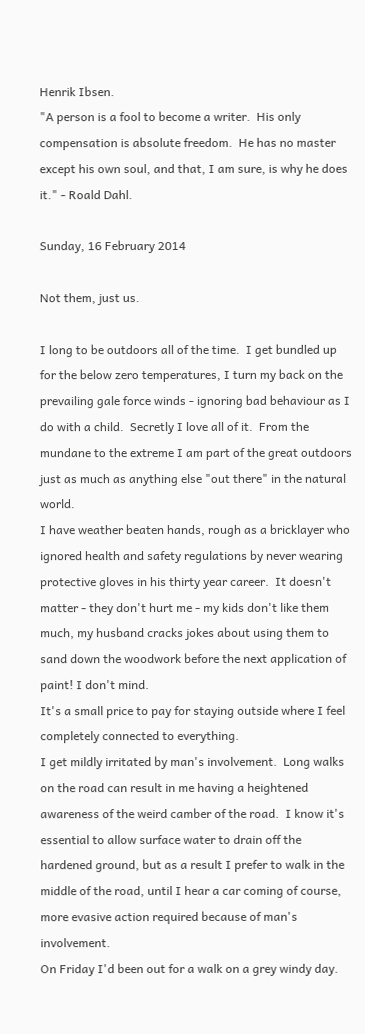Henrik Ibsen.
"A person is a fool to become a writer.  His only compensation is absolute freedom.  He has no master except his own soul, and that, I am sure, is why he does it." - Roald Dahl.

Sunday, 16 February 2014

Not them, just us.

I long to be outdoors all of the time.  I get bundled up for the below zero temperatures, I turn my back on the prevailing gale force winds - ignoring bad behaviour as I do with a child.  Secretly I love all of it.  From the mundane to the extreme I am part of the great outdoors just as much as anything else "out there" in the natural world.
I have weather beaten hands, rough as a bricklayer who ignored health and safety regulations by never wearing protective gloves in his thirty year career.  It doesn't matter - they don't hurt me - my kids don't like them much, my husband cracks jokes about using them to sand down the woodwork before the next application of paint! I don't mind.
It's a small price to pay for staying outside where I feel completely connected to everything.
I get mildly irritated by man's involvement.  Long walks on the road can result in me having a heightened awareness of the weird camber of the road.  I know it's essential to allow surface water to drain off the hardened ground, but as a result I prefer to walk in the middle of the road, until I hear a car coming of course, more evasive action required because of man's involvement.
On Friday I'd been out for a walk on a grey windy day.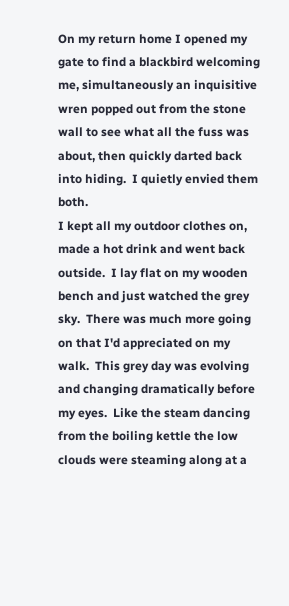On my return home I opened my gate to find a blackbird welcoming me, simultaneously an inquisitive wren popped out from the stone wall to see what all the fuss was about, then quickly darted back into hiding.  I quietly envied them both.
I kept all my outdoor clothes on, made a hot drink and went back outside.  I lay flat on my wooden bench and just watched the grey sky.  There was much more going on that I'd appreciated on my walk.  This grey day was evolving and changing dramatically before my eyes.  Like the steam dancing from the boiling kettle the low clouds were steaming along at a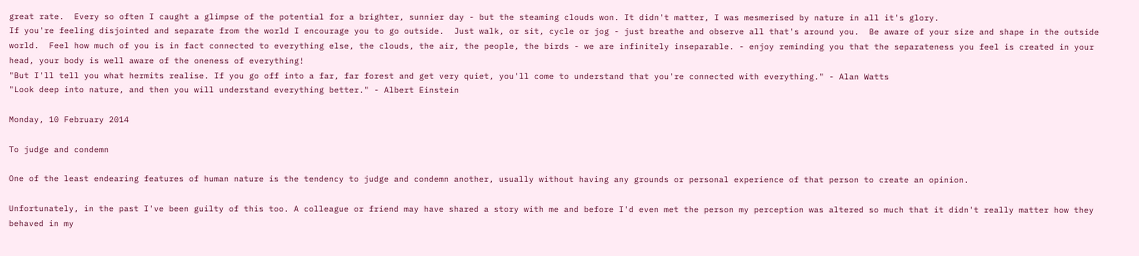great rate.  Every so often I caught a glimpse of the potential for a brighter, sunnier day - but the steaming clouds won. It didn't matter, I was mesmerised by nature in all it's glory.
If you're feeling disjointed and separate from the world I encourage you to go outside.  Just walk, or sit, cycle or jog - just breathe and observe all that's around you.  Be aware of your size and shape in the outside world.  Feel how much of you is in fact connected to everything else, the clouds, the air, the people, the birds - we are infinitely inseparable. - enjoy reminding you that the separateness you feel is created in your head, your body is well aware of the oneness of everything!
"But I'll tell you what hermits realise. If you go off into a far, far forest and get very quiet, you'll come to understand that you're connected with everything." - Alan Watts
"Look deep into nature, and then you will understand everything better." - Albert Einstein

Monday, 10 February 2014

To judge and condemn

One of the least endearing features of human nature is the tendency to judge and condemn another, usually without having any grounds or personal experience of that person to create an opinion.

Unfortunately, in the past I've been guilty of this too. A colleague or friend may have shared a story with me and before I'd even met the person my perception was altered so much that it didn't really matter how they behaved in my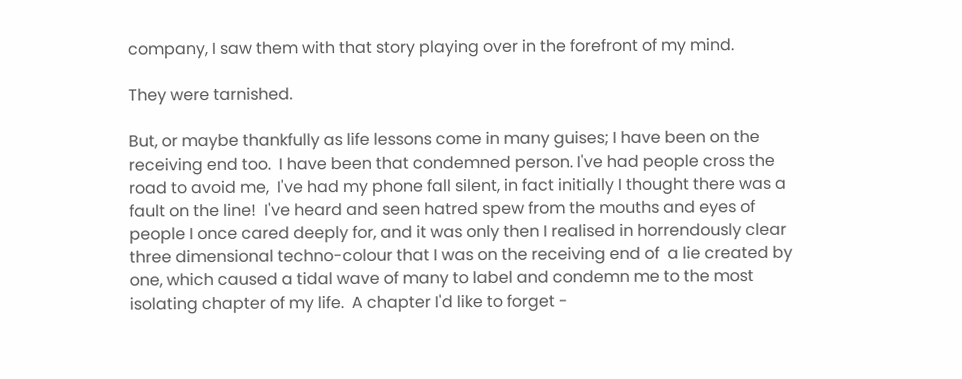company, I saw them with that story playing over in the forefront of my mind.

They were tarnished.

But, or maybe thankfully as life lessons come in many guises; I have been on the receiving end too.  I have been that condemned person. I've had people cross the road to avoid me,  I've had my phone fall silent, in fact initially I thought there was a fault on the line!  I've heard and seen hatred spew from the mouths and eyes of people I once cared deeply for, and it was only then I realised in horrendously clear three dimensional techno-colour that I was on the receiving end of  a lie created by one, which caused a tidal wave of many to label and condemn me to the most isolating chapter of my life.  A chapter I'd like to forget -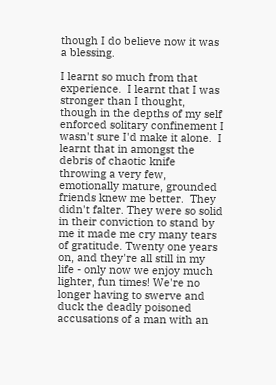though I do believe now it was a blessing.

I learnt so much from that experience.  I learnt that I was stronger than I thought, though in the depths of my self enforced solitary confinement I wasn't sure I'd make it alone.  I learnt that in amongst the debris of chaotic knife throwing a very few, emotionally mature, grounded friends knew me better.  They didn't falter. They were so solid in their conviction to stand by me it made me cry many tears of gratitude. Twenty one years on, and they're all still in my life - only now we enjoy much lighter, fun times! We're no longer having to swerve and duck the deadly poisoned accusations of a man with an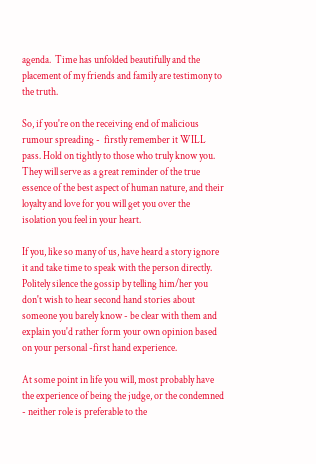agenda.  Time has unfolded beautifully and the placement of my friends and family are testimony to the truth.

So, if you're on the receiving end of malicious rumour spreading -  firstly remember it WILL pass. Hold on tightly to those who truly know you. They will serve as a great reminder of the true essence of the best aspect of human nature, and their loyalty and love for you will get you over the isolation you feel in your heart.

If you, like so many of us, have heard a story ignore it and take time to speak with the person directly. Politely silence the gossip by telling him/her you don't wish to hear second hand stories about someone you barely know - be clear with them and explain you'd rather form your own opinion based on your personal -first hand experience.

At some point in life you will, most probably have the experience of being the judge, or the condemned - neither role is preferable to the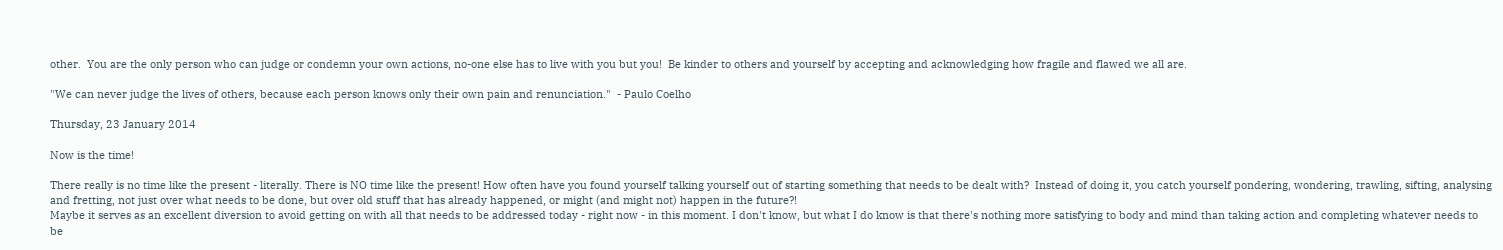other.  You are the only person who can judge or condemn your own actions, no-one else has to live with you but you!  Be kinder to others and yourself by accepting and acknowledging how fragile and flawed we all are.

"We can never judge the lives of others, because each person knows only their own pain and renunciation."  - Paulo Coelho

Thursday, 23 January 2014

Now is the time!

There really is no time like the present - literally. There is NO time like the present! How often have you found yourself talking yourself out of starting something that needs to be dealt with?  Instead of doing it, you catch yourself pondering, wondering, trawling, sifting, analysing and fretting, not just over what needs to be done, but over old stuff that has already happened, or might (and might not) happen in the future?!
Maybe it serves as an excellent diversion to avoid getting on with all that needs to be addressed today - right now - in this moment. I don't know, but what I do know is that there's nothing more satisfying to body and mind than taking action and completing whatever needs to be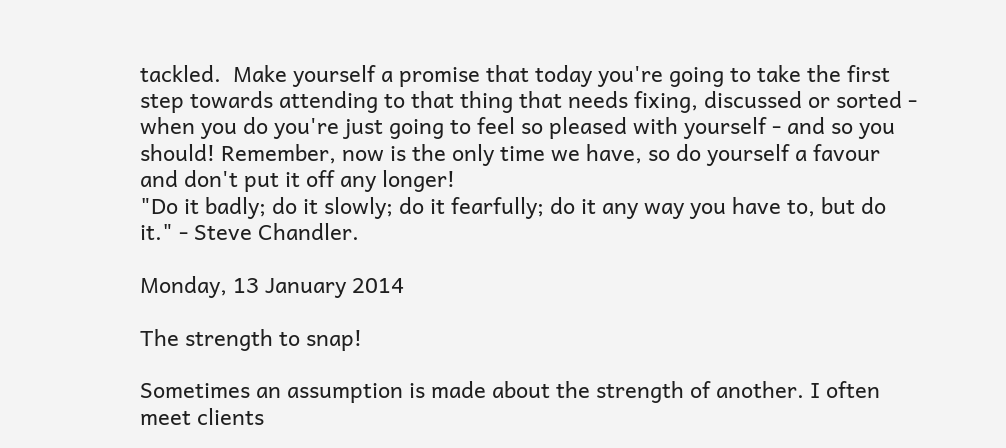tackled.  Make yourself a promise that today you're going to take the first step towards attending to that thing that needs fixing, discussed or sorted - when you do you're just going to feel so pleased with yourself - and so you should! Remember, now is the only time we have, so do yourself a favour and don't put it off any longer!
"Do it badly; do it slowly; do it fearfully; do it any way you have to, but do it." - Steve Chandler.

Monday, 13 January 2014

The strength to snap!

Sometimes an assumption is made about the strength of another. I often meet clients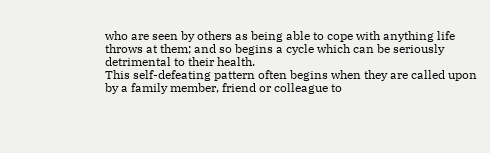who are seen by others as being able to cope with anything life throws at them; and so begins a cycle which can be seriously detrimental to their health.
This self-defeating pattern often begins when they are called upon by a family member, friend or colleague to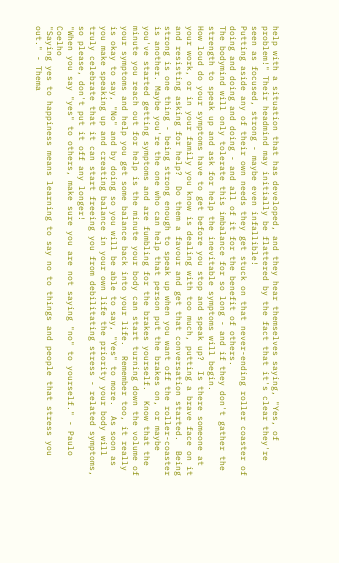help with a situation that has developed, and they hear themselves saying, "Yes, of problem!" Their headmind may initially be flattered by the fact that it's clear they're seen as focused, strong - maybe even infallible!
Putting aside any of their own needs they get stuck on that never-ending roller coaster of doing and doing and doing - and all of it for the benefit of others.
The bodymind will only tolerate this imbalance for so long - and if they don't gather the strength to speak up and ask for help the inevitable symptoms will begin.
How loud do your symptoms have to get before you stop and speak up?  Is there someone at your work, or in your family you know is dealing with too much, putting a brave face on it and resisting asking for help?  Do them a favour and get that conversation started.  Being strong is one thing - being strong enough to speak up when you want off the roller-coaster is another. Maybe you're the one who can help that person put the brakes on, or maybe you've started getting symptoms and are fumbling for the brakes yourself.  Know that the minute you reach out for help is the minute your body can start turning down the volume of your symptoms and help you get some balance back into your life.  Remember too, it really is okay to say, "No" and by doing so you will be able to say, "Yes" to more.  As soon as you make speaking up and creating balance in your own life the priority your body will truly celebrate that it can start freeing you from debilitating stress - related symptoms, so please, don't put it off any longer!
"When you say "yes" to others, make sure you are not saying "no" to yourself." - Paulo Coelho
"Saying yes to happiness means learning to say no to things and people that stress you out." - Thema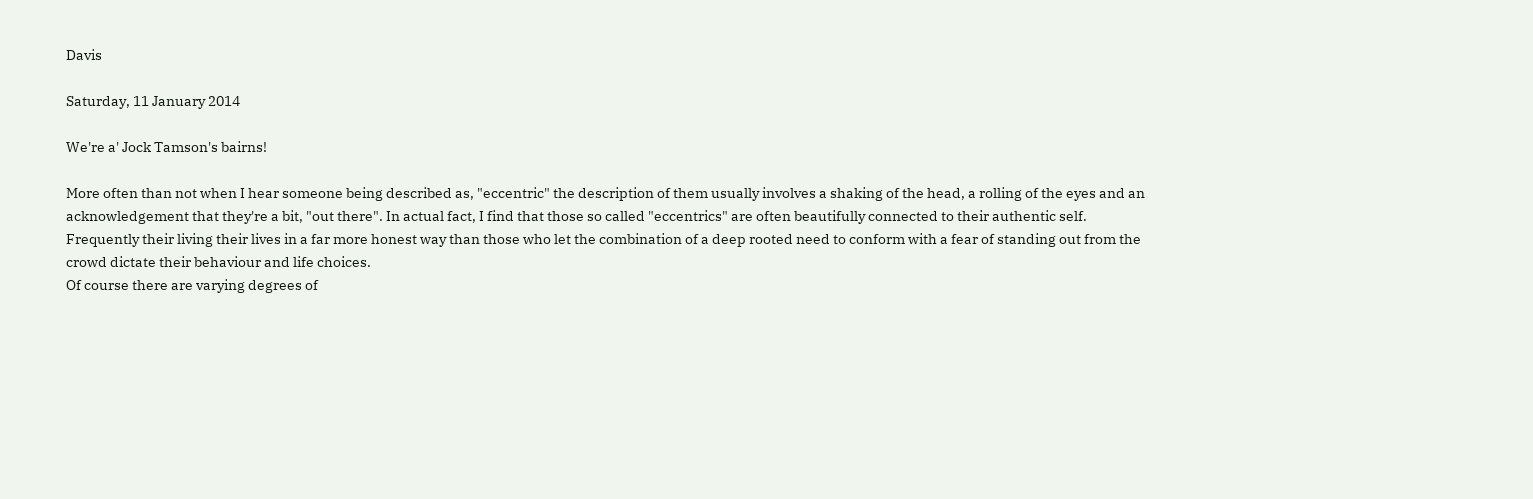Davis

Saturday, 11 January 2014

We're a' Jock Tamson's bairns!

More often than not when I hear someone being described as, "eccentric" the description of them usually involves a shaking of the head, a rolling of the eyes and an acknowledgement that they're a bit, "out there". In actual fact, I find that those so called "eccentrics" are often beautifully connected to their authentic self. Frequently their living their lives in a far more honest way than those who let the combination of a deep rooted need to conform with a fear of standing out from the crowd dictate their behaviour and life choices.
Of course there are varying degrees of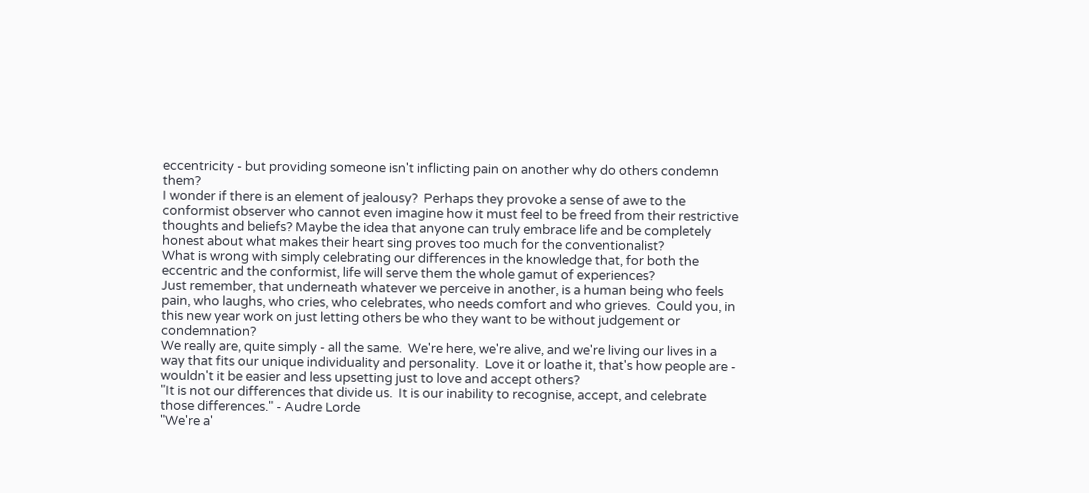eccentricity - but providing someone isn't inflicting pain on another why do others condemn them?
I wonder if there is an element of jealousy?  Perhaps they provoke a sense of awe to the conformist observer who cannot even imagine how it must feel to be freed from their restrictive thoughts and beliefs? Maybe the idea that anyone can truly embrace life and be completely honest about what makes their heart sing proves too much for the conventionalist?
What is wrong with simply celebrating our differences in the knowledge that, for both the eccentric and the conformist, life will serve them the whole gamut of experiences?
Just remember, that underneath whatever we perceive in another, is a human being who feels pain, who laughs, who cries, who celebrates, who needs comfort and who grieves.  Could you, in this new year work on just letting others be who they want to be without judgement or condemnation?
We really are, quite simply - all the same.  We're here, we're alive, and we're living our lives in a way that fits our unique individuality and personality.  Love it or loathe it, that's how people are - wouldn't it be easier and less upsetting just to love and accept others?
"It is not our differences that divide us.  It is our inability to recognise, accept, and celebrate those differences." - Audre Lorde
"We're a'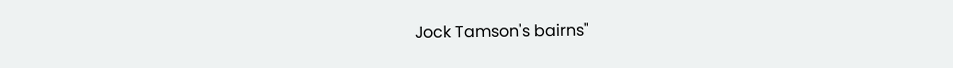Jock Tamson's bairns"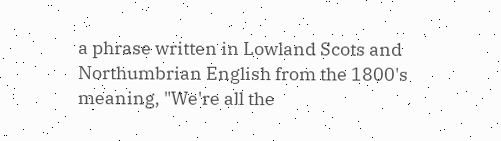a phrase written in Lowland Scots and Northumbrian English from the 1800's meaning, "We're all the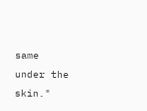same under the skin."